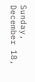Sunday, December 18,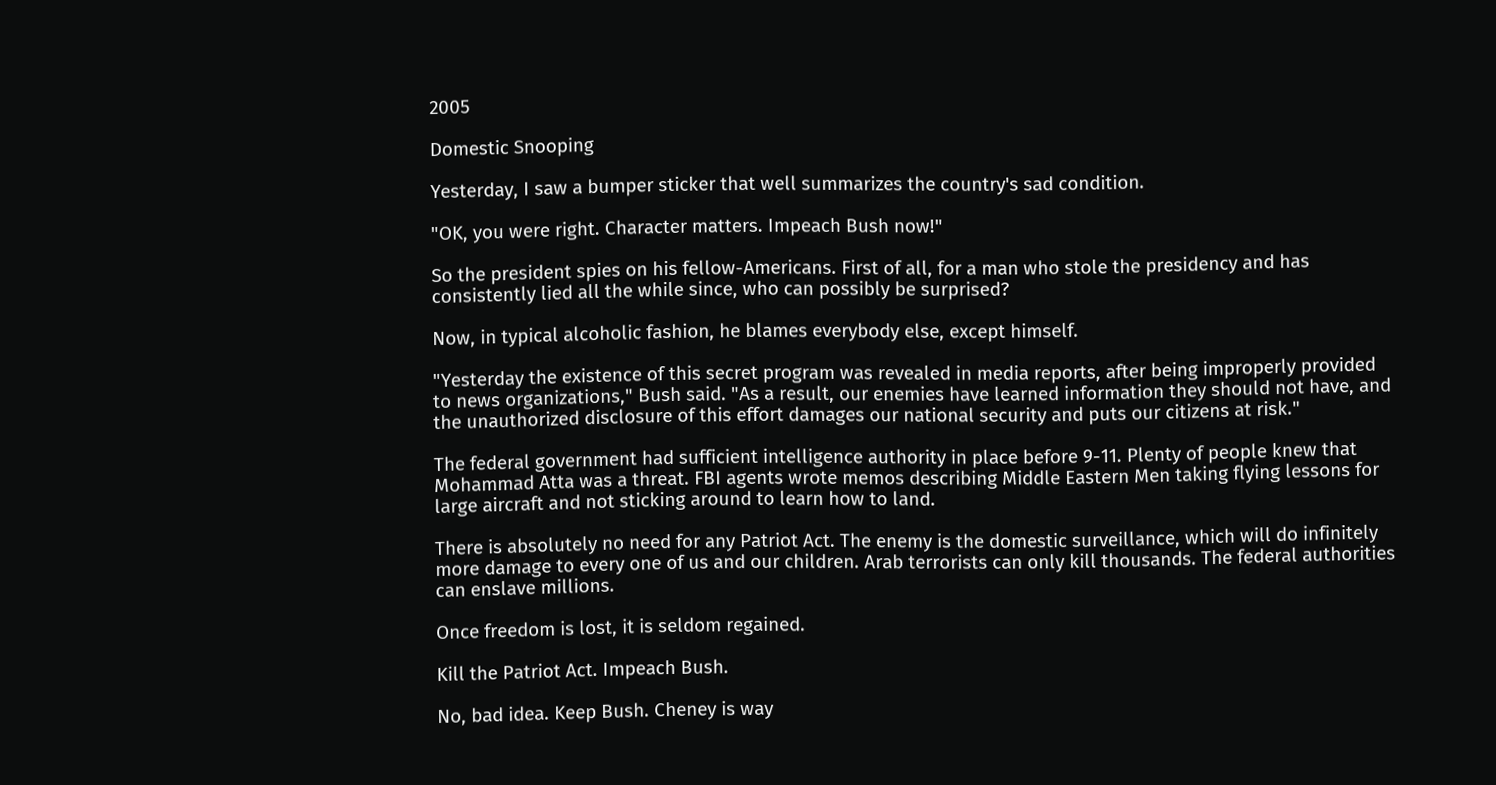2005

Domestic Snooping

Yesterday, I saw a bumper sticker that well summarizes the country's sad condition.

"OK, you were right. Character matters. Impeach Bush now!"

So the president spies on his fellow-Americans. First of all, for a man who stole the presidency and has consistently lied all the while since, who can possibly be surprised?

Now, in typical alcoholic fashion, he blames everybody else, except himself.

"Yesterday the existence of this secret program was revealed in media reports, after being improperly provided to news organizations," Bush said. "As a result, our enemies have learned information they should not have, and the unauthorized disclosure of this effort damages our national security and puts our citizens at risk."

The federal government had sufficient intelligence authority in place before 9-11. Plenty of people knew that Mohammad Atta was a threat. FBI agents wrote memos describing Middle Eastern Men taking flying lessons for large aircraft and not sticking around to learn how to land.

There is absolutely no need for any Patriot Act. The enemy is the domestic surveillance, which will do infinitely more damage to every one of us and our children. Arab terrorists can only kill thousands. The federal authorities can enslave millions.

Once freedom is lost, it is seldom regained.

Kill the Patriot Act. Impeach Bush.

No, bad idea. Keep Bush. Cheney is way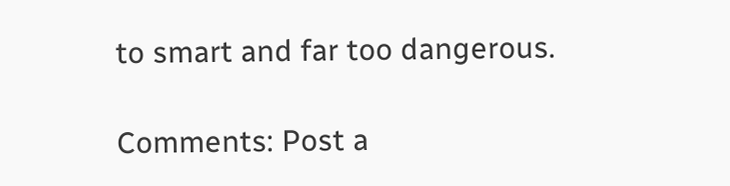to smart and far too dangerous.

Comments: Post a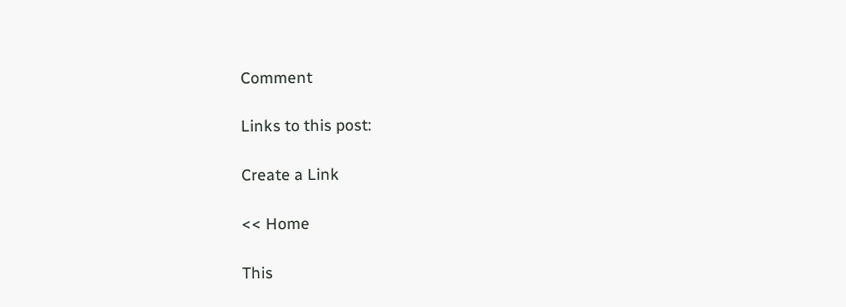Comment

Links to this post:

Create a Link

<< Home

This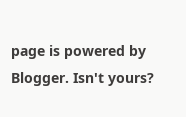page is powered by Blogger. Isn't yours?